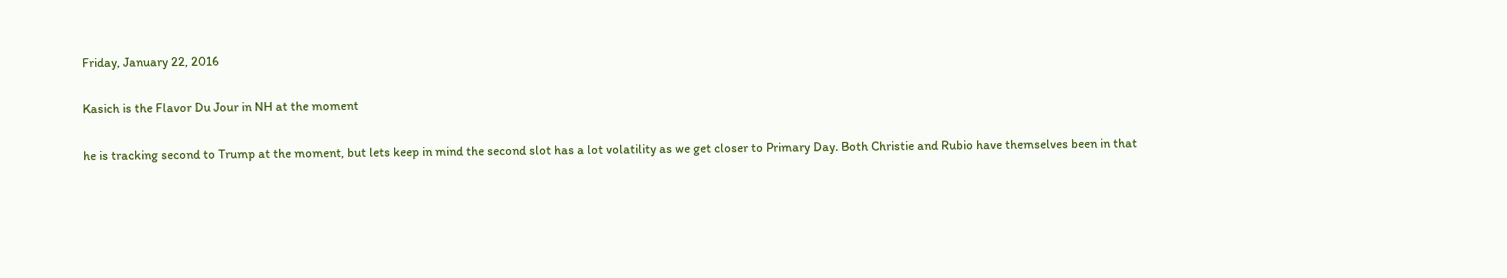Friday, January 22, 2016

Kasich is the Flavor Du Jour in NH at the moment

he is tracking second to Trump at the moment, but lets keep in mind the second slot has a lot volatility as we get closer to Primary Day. Both Christie and Rubio have themselves been in that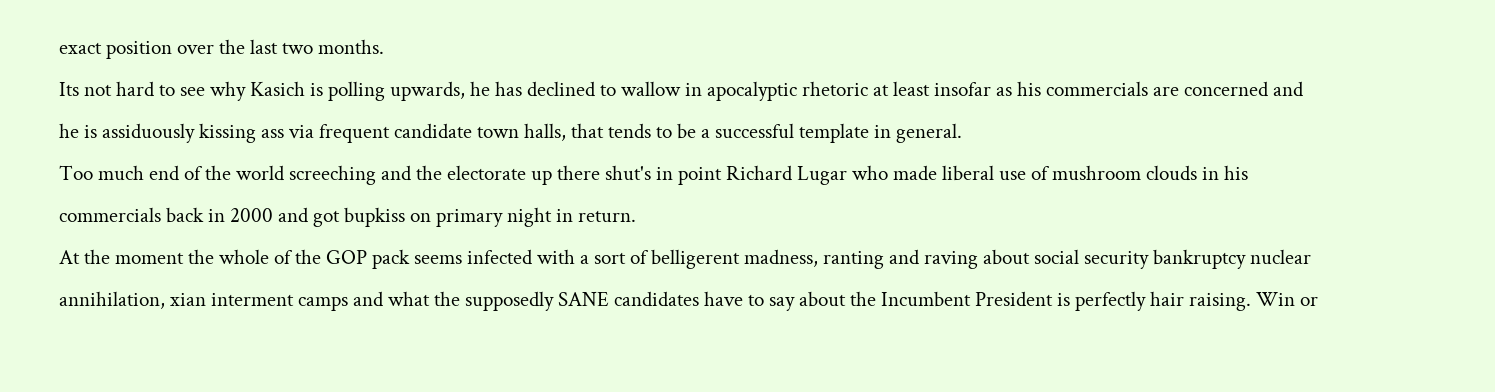exact position over the last two months.
Its not hard to see why Kasich is polling upwards, he has declined to wallow in apocalyptic rhetoric at least insofar as his commercials are concerned and he is assiduously kissing ass via frequent candidate town halls, that tends to be a successful template in general.
Too much end of the world screeching and the electorate up there shut's in point Richard Lugar who made liberal use of mushroom clouds in his commercials back in 2000 and got bupkiss on primary night in return.
At the moment the whole of the GOP pack seems infected with a sort of belligerent madness, ranting and raving about social security bankruptcy nuclear annihilation, xian interment camps and what the supposedly SANE candidates have to say about the Incumbent President is perfectly hair raising. Win or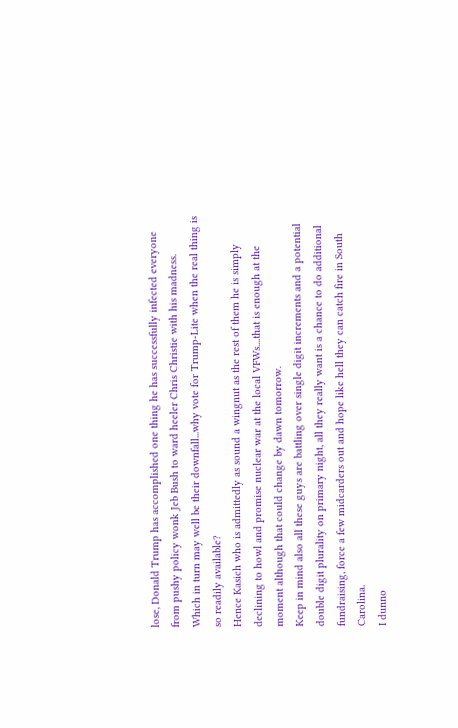lose, Donald Trump has accomplished one thing he has successfully infected everyone from pushy policy wonk Jeb Bush to ward heeler Chris Christie with his madness.
Which in turn may well be their downfall...why vote for Trump-Lite when the real thing is so readily available?
Hence Kasich who is admittedly as sound a wingnut as the rest of them he is simply declining to howl and promise nuclear war at the local VFWs....that is enough at the moment although that could change by dawn tomorrow.
Keep in mind also all these guys are battling over single digit increments and a potential double digit plurality on primary night, all they really want is a chance to do additional fundraising, force a few midcarders out and hope like hell they can catch fire in South Carolina.
I dunno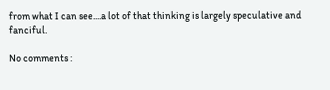from what I can see....a lot of that thinking is largely speculative and fanciful.

No comments :